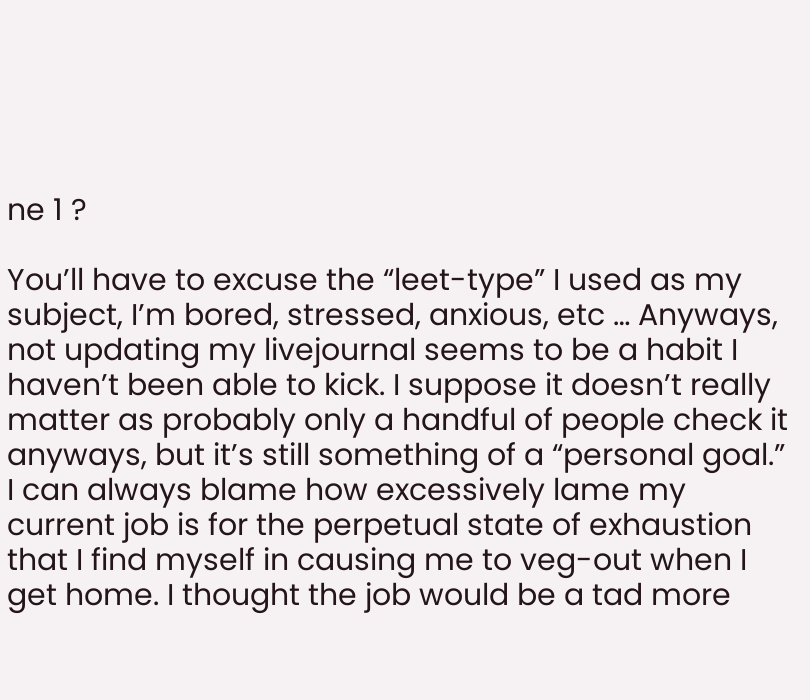ne 1 ?

You’ll have to excuse the “leet-type” I used as my subject, I’m bored, stressed, anxious, etc … Anyways, not updating my livejournal seems to be a habit I haven’t been able to kick. I suppose it doesn’t really matter as probably only a handful of people check it anyways, but it’s still something of a “personal goal.” I can always blame how excessively lame my current job is for the perpetual state of exhaustion that I find myself in causing me to veg-out when I get home. I thought the job would be a tad more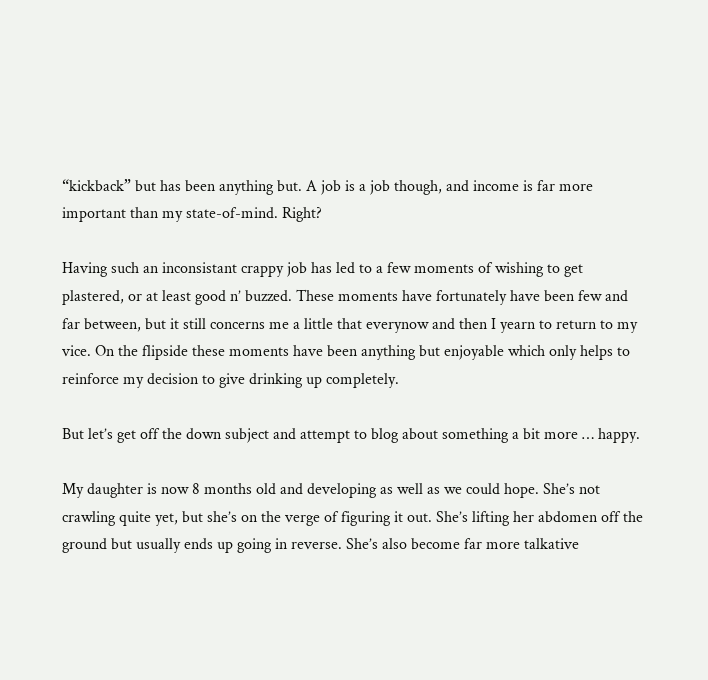“kickback” but has been anything but. A job is a job though, and income is far more important than my state-of-mind. Right?

Having such an inconsistant crappy job has led to a few moments of wishing to get plastered, or at least good n’ buzzed. These moments have fortunately have been few and far between, but it still concerns me a little that everynow and then I yearn to return to my vice. On the flipside these moments have been anything but enjoyable which only helps to reinforce my decision to give drinking up completely.

But let’s get off the down subject and attempt to blog about something a bit more … happy.

My daughter is now 8 months old and developing as well as we could hope. She’s not crawling quite yet, but she’s on the verge of figuring it out. She’s lifting her abdomen off the ground but usually ends up going in reverse. She’s also become far more talkative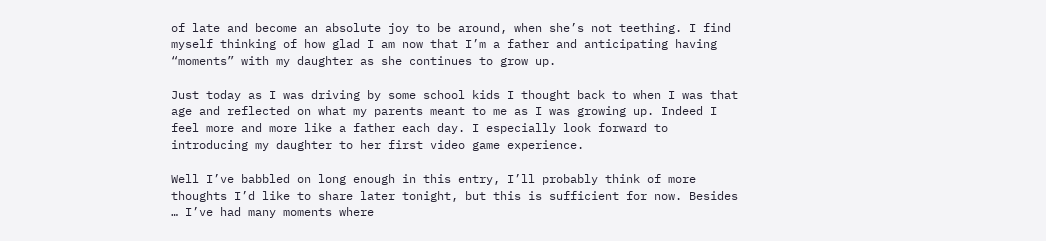of late and become an absolute joy to be around, when she’s not teething. I find myself thinking of how glad I am now that I’m a father and anticipating having “moments” with my daughter as she continues to grow up.

Just today as I was driving by some school kids I thought back to when I was that age and reflected on what my parents meant to me as I was growing up. Indeed I feel more and more like a father each day. I especially look forward to introducing my daughter to her first video game experience.

Well I’ve babbled on long enough in this entry, I’ll probably think of more thoughts I’d like to share later tonight, but this is sufficient for now. Besides … I’ve had many moments where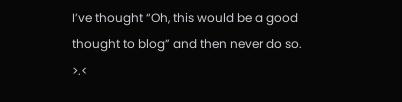I’ve thought “Oh, this would be a good thought to blog” and then never do so. >.<